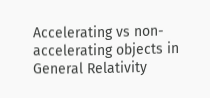Accelerating vs non-accelerating objects in General Relativity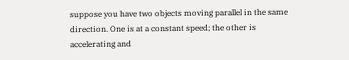suppose you have two objects moving parallel in the same direction. One is at a constant speed; the other is accelerating and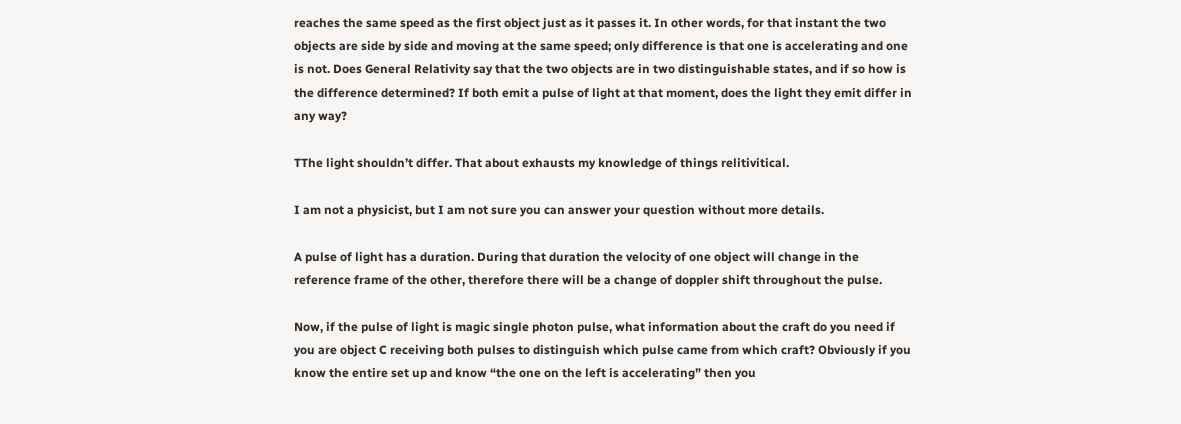reaches the same speed as the first object just as it passes it. In other words, for that instant the two objects are side by side and moving at the same speed; only difference is that one is accelerating and one is not. Does General Relativity say that the two objects are in two distinguishable states, and if so how is the difference determined? If both emit a pulse of light at that moment, does the light they emit differ in any way?

TThe light shouldn’t differ. That about exhausts my knowledge of things relitivitical.

I am not a physicist, but I am not sure you can answer your question without more details.

A pulse of light has a duration. During that duration the velocity of one object will change in the reference frame of the other, therefore there will be a change of doppler shift throughout the pulse.

Now, if the pulse of light is magic single photon pulse, what information about the craft do you need if you are object C receiving both pulses to distinguish which pulse came from which craft? Obviously if you know the entire set up and know “the one on the left is accelerating” then you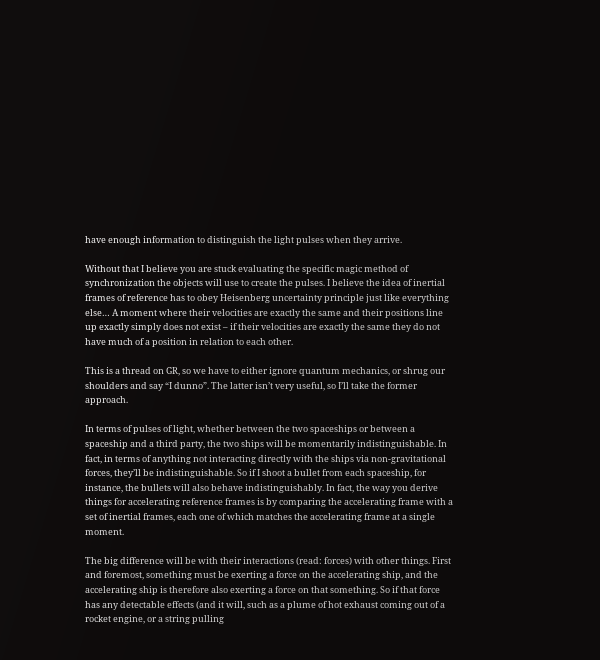have enough information to distinguish the light pulses when they arrive.

Without that I believe you are stuck evaluating the specific magic method of synchronization the objects will use to create the pulses. I believe the idea of inertial frames of reference has to obey Heisenberg uncertainty principle just like everything else… A moment where their velocities are exactly the same and their positions line up exactly simply does not exist – if their velocities are exactly the same they do not have much of a position in relation to each other.

This is a thread on GR, so we have to either ignore quantum mechanics, or shrug our shoulders and say “I dunno”. The latter isn’t very useful, so I’ll take the former approach.

In terms of pulses of light, whether between the two spaceships or between a spaceship and a third party, the two ships will be momentarily indistinguishable. In fact, in terms of anything not interacting directly with the ships via non-gravitational forces, they’ll be indistinguishable. So if I shoot a bullet from each spaceship, for instance, the bullets will also behave indistinguishably. In fact, the way you derive things for accelerating reference frames is by comparing the accelerating frame with a set of inertial frames, each one of which matches the accelerating frame at a single moment.

The big difference will be with their interactions (read: forces) with other things. First and foremost, something must be exerting a force on the accelerating ship, and the accelerating ship is therefore also exerting a force on that something. So if that force has any detectable effects (and it will, such as a plume of hot exhaust coming out of a rocket engine, or a string pulling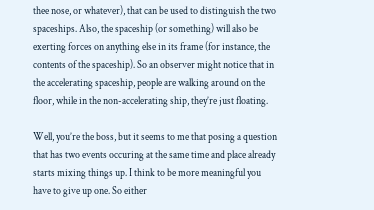thee nose, or whatever), that can be used to distinguish the two spaceships. Also, the spaceship (or something) will also be exerting forces on anything else in its frame (for instance, the contents of the spaceship). So an observer might notice that in the accelerating spaceship, people are walking around on the floor, while in the non-accelerating ship, they’re just floating.

Well, you’re the boss, but it seems to me that posing a question that has two events occuring at the same time and place already starts mixing things up. I think to be more meaningful you have to give up one. So either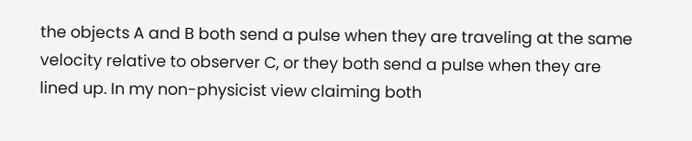the objects A and B both send a pulse when they are traveling at the same velocity relative to observer C, or they both send a pulse when they are lined up. In my non-physicist view claiming both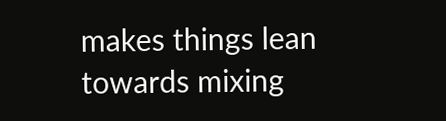makes things lean towards mixing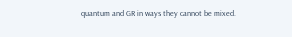quantum and GR in ways they cannot be mixed.